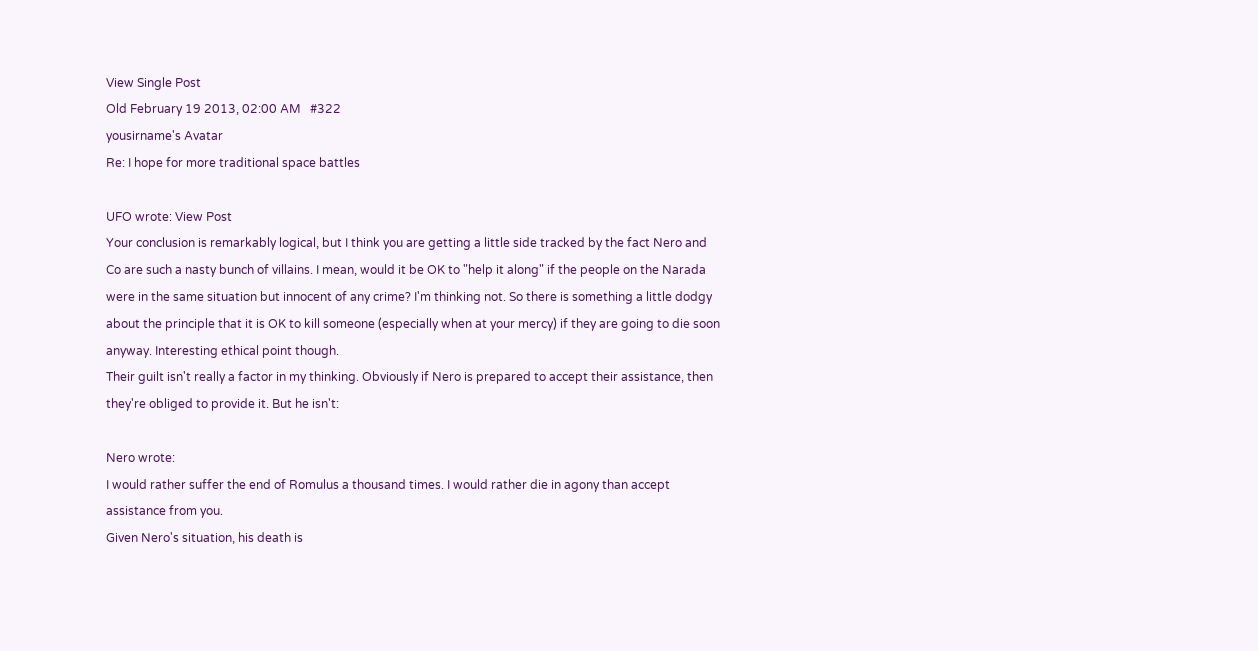View Single Post
Old February 19 2013, 02:00 AM   #322
yousirname's Avatar
Re: I hope for more traditional space battles

UFO wrote: View Post
Your conclusion is remarkably logical, but I think you are getting a little side tracked by the fact Nero and Co are such a nasty bunch of villains. I mean, would it be OK to "help it along" if the people on the Narada were in the same situation but innocent of any crime? I'm thinking not. So there is something a little dodgy about the principle that it is OK to kill someone (especially when at your mercy) if they are going to die soon anyway. Interesting ethical point though.
Their guilt isn't really a factor in my thinking. Obviously if Nero is prepared to accept their assistance, then they're obliged to provide it. But he isn't:

Nero wrote:
I would rather suffer the end of Romulus a thousand times. I would rather die in agony than accept assistance from you.
Given Nero's situation, his death is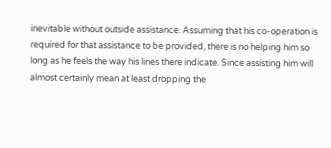inevitable without outside assistance. Assuming that his co-operation is required for that assistance to be provided, there is no helping him so long as he feels the way his lines there indicate. Since assisting him will almost certainly mean at least dropping the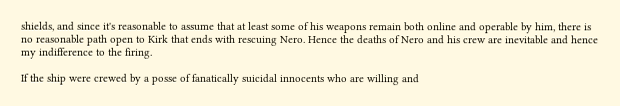shields, and since it's reasonable to assume that at least some of his weapons remain both online and operable by him, there is no reasonable path open to Kirk that ends with rescuing Nero. Hence the deaths of Nero and his crew are inevitable and hence my indifference to the firing.

If the ship were crewed by a posse of fanatically suicidal innocents who are willing and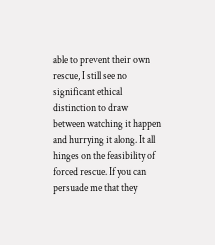able to prevent their own rescue, I still see no significant ethical distinction to draw between watching it happen and hurrying it along. It all hinges on the feasibility of forced rescue. If you can persuade me that they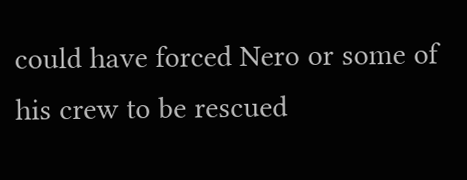could have forced Nero or some of his crew to be rescued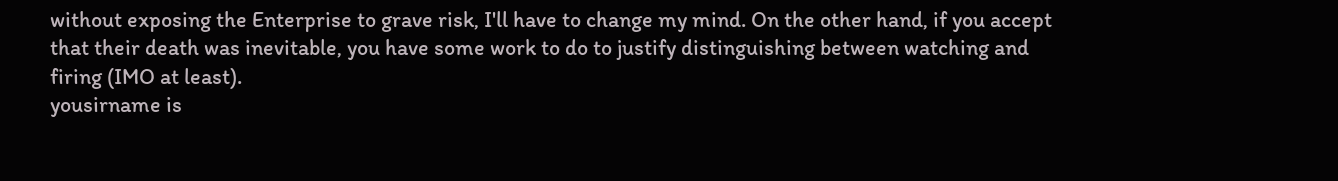without exposing the Enterprise to grave risk, I'll have to change my mind. On the other hand, if you accept that their death was inevitable, you have some work to do to justify distinguishing between watching and firing (IMO at least).
yousirname is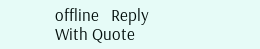offline   Reply With Quote